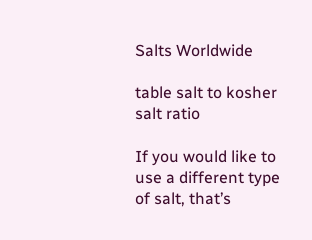Salts Worldwide

table salt to kosher salt ratio

If you would like to use a different type of salt, that’s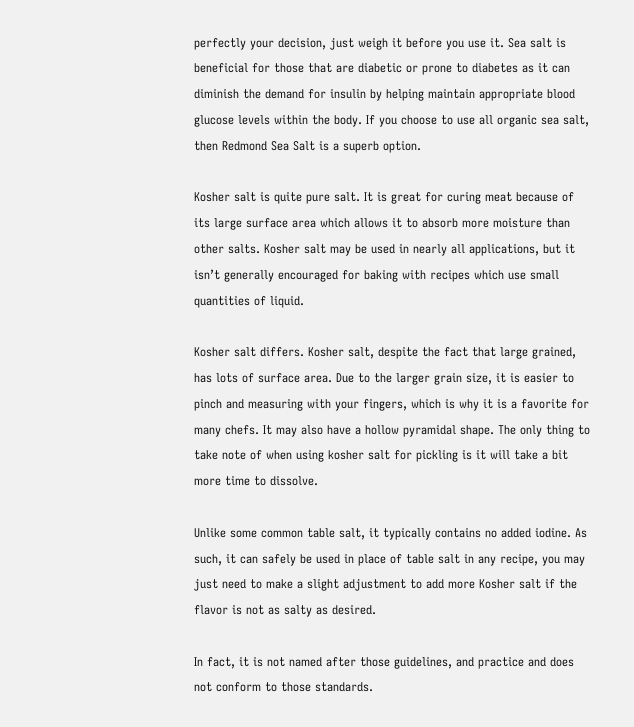perfectly your decision, just weigh it before you use it. Sea salt is beneficial for those that are diabetic or prone to diabetes as it can diminish the demand for insulin by helping maintain appropriate blood glucose levels within the body. If you choose to use all organic sea salt, then Redmond Sea Salt is a superb option.

Kosher salt is quite pure salt. It is great for curing meat because of its large surface area which allows it to absorb more moisture than other salts. Kosher salt may be used in nearly all applications, but it isn’t generally encouraged for baking with recipes which use small quantities of liquid.

Kosher salt differs. Kosher salt, despite the fact that large grained, has lots of surface area. Due to the larger grain size, it is easier to pinch and measuring with your fingers, which is why it is a favorite for many chefs. It may also have a hollow pyramidal shape. The only thing to take note of when using kosher salt for pickling is it will take a bit more time to dissolve.

Unlike some common table salt, it typically contains no added iodine. As such, it can safely be used in place of table salt in any recipe, you may just need to make a slight adjustment to add more Kosher salt if the flavor is not as salty as desired.

In fact, it is not named after those guidelines, and practice and does not conform to those standards.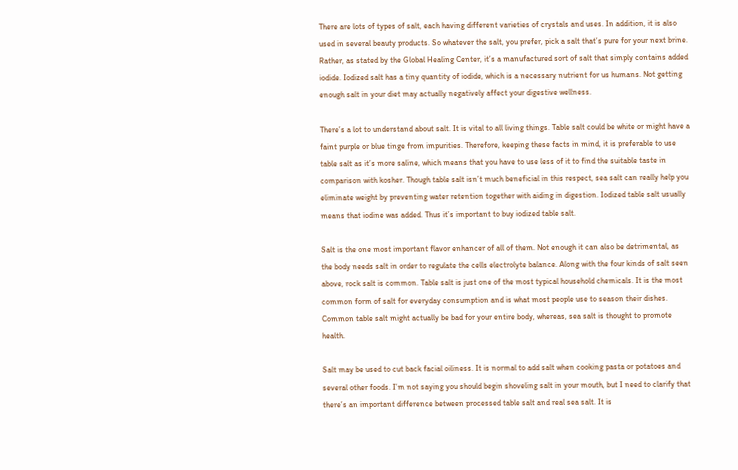There are lots of types of salt, each having different varieties of crystals and uses. In addition, it is also used in several beauty products. So whatever the salt, you prefer, pick a salt that’s pure for your next brine. Rather, as stated by the Global Healing Center, it’s a manufactured sort of salt that simply contains added iodide. Iodized salt has a tiny quantity of iodide, which is a necessary nutrient for us humans. Not getting enough salt in your diet may actually negatively affect your digestive wellness.

There’s a lot to understand about salt. It is vital to all living things. Table salt could be white or might have a faint purple or blue tinge from impurities. Therefore, keeping these facts in mind, it is preferable to use table salt as it’s more saline, which means that you have to use less of it to find the suitable taste in comparison with kosher. Though table salt isn’t much beneficial in this respect, sea salt can really help you eliminate weight by preventing water retention together with aiding in digestion. Iodized table salt usually means that iodine was added. Thus it’s important to buy iodized table salt.

Salt is the one most important flavor enhancer of all of them. Not enough it can also be detrimental, as the body needs salt in order to regulate the cells electrolyte balance. Along with the four kinds of salt seen above, rock salt is common. Table salt is just one of the most typical household chemicals. It is the most common form of salt for everyday consumption and is what most people use to season their dishes. Common table salt might actually be bad for your entire body, whereas, sea salt is thought to promote health.

Salt may be used to cut back facial oiliness. It is normal to add salt when cooking pasta or potatoes and several other foods. I’m not saying you should begin shoveling salt in your mouth, but I need to clarify that there’s an important difference between processed table salt and real sea salt. It is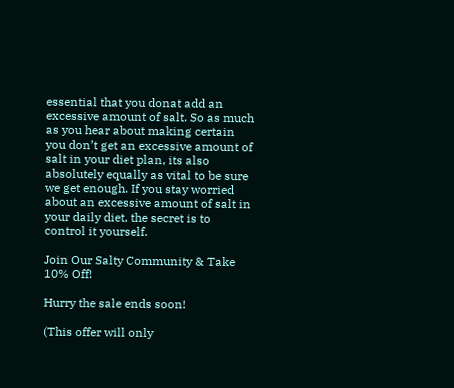essential that you donat add an excessive amount of salt. So as much as you hear about making certain you don’t get an excessive amount of salt in your diet plan, its also absolutely equally as vital to be sure we get enough. If you stay worried about an excessive amount of salt in your daily diet, the secret is to control it yourself.

Join Our Salty Community & Take 10% Off!

Hurry the sale ends soon!

(This offer will only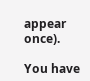appear once).

You have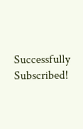Successfully Subscribed!